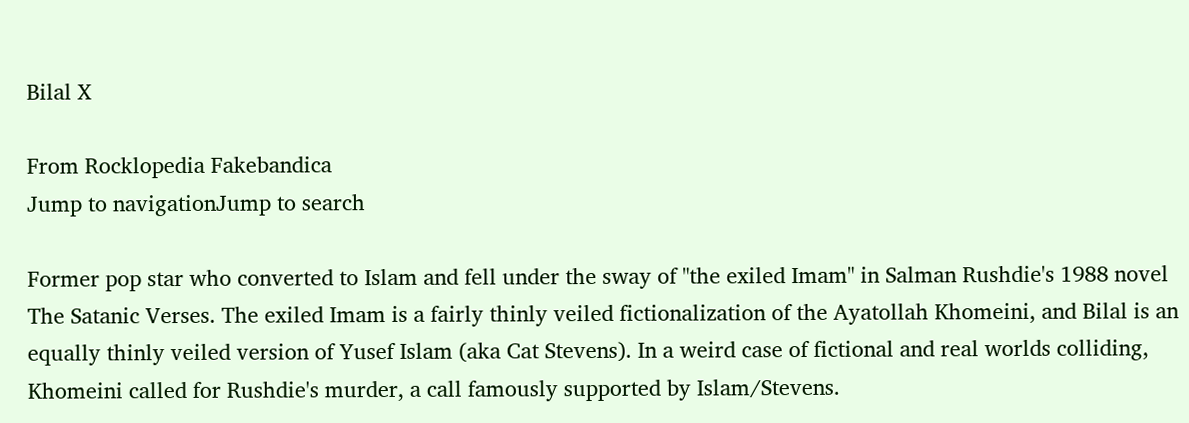Bilal X

From Rocklopedia Fakebandica
Jump to navigationJump to search

Former pop star who converted to Islam and fell under the sway of "the exiled Imam" in Salman Rushdie's 1988 novel The Satanic Verses. The exiled Imam is a fairly thinly veiled fictionalization of the Ayatollah Khomeini, and Bilal is an equally thinly veiled version of Yusef Islam (aka Cat Stevens). In a weird case of fictional and real worlds colliding, Khomeini called for Rushdie's murder, a call famously supported by Islam/Stevens.